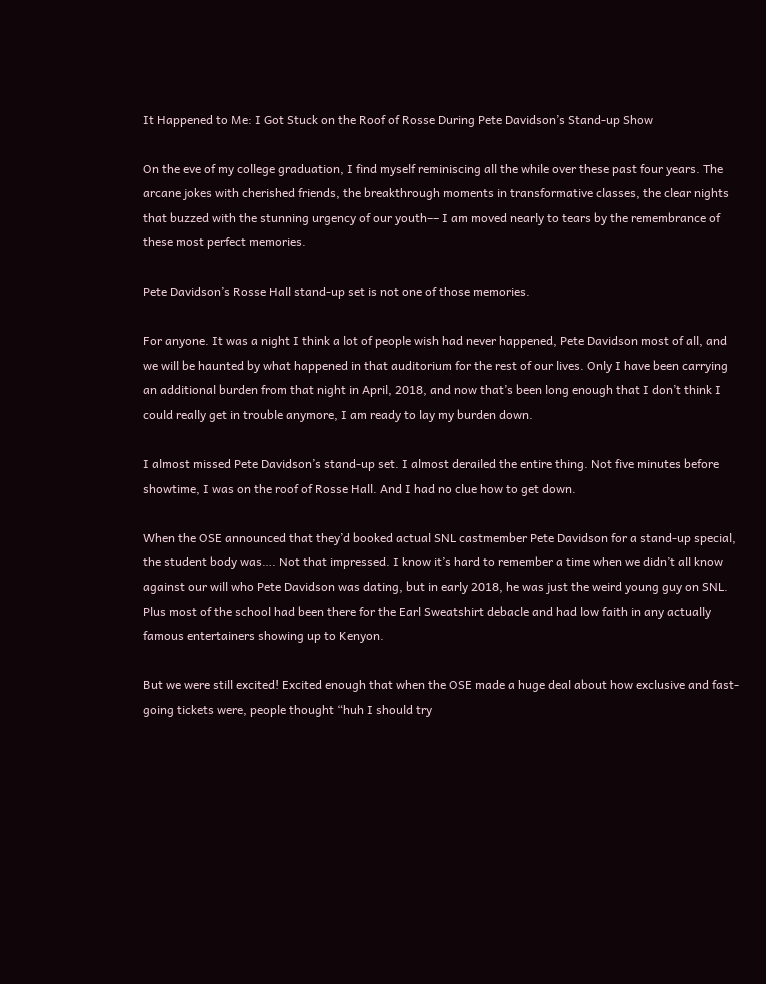It Happened to Me: I Got Stuck on the Roof of Rosse During Pete Davidson’s Stand-up Show

On the eve of my college graduation, I find myself reminiscing all the while over these past four years. The arcane jokes with cherished friends, the breakthrough moments in transformative classes, the clear nights that buzzed with the stunning urgency of our youth–– I am moved nearly to tears by the remembrance of these most perfect memories.

Pete Davidson’s Rosse Hall stand-up set is not one of those memories.

For anyone. It was a night I think a lot of people wish had never happened, Pete Davidson most of all, and we will be haunted by what happened in that auditorium for the rest of our lives. Only I have been carrying an additional burden from that night in April, 2018, and now that’s been long enough that I don’t think I could really get in trouble anymore, I am ready to lay my burden down.

I almost missed Pete Davidson’s stand-up set. I almost derailed the entire thing. Not five minutes before showtime, I was on the roof of Rosse Hall. And I had no clue how to get down.

When the OSE announced that they’d booked actual SNL castmember Pete Davidson for a stand-up special, the student body was…. Not that impressed. I know it’s hard to remember a time when we didn’t all know against our will who Pete Davidson was dating, but in early 2018, he was just the weird young guy on SNL. Plus most of the school had been there for the Earl Sweatshirt debacle and had low faith in any actually famous entertainers showing up to Kenyon.

But we were still excited! Excited enough that when the OSE made a huge deal about how exclusive and fast-going tickets were, people thought “huh I should try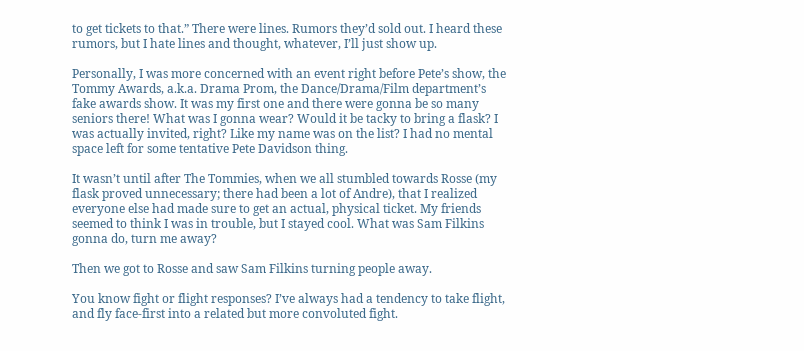to get tickets to that.” There were lines. Rumors they’d sold out. I heard these rumors, but I hate lines and thought, whatever, I’ll just show up.

Personally, I was more concerned with an event right before Pete’s show, the Tommy Awards, a.k.a. Drama Prom, the Dance/Drama/Film department’s fake awards show. It was my first one and there were gonna be so many seniors there! What was I gonna wear? Would it be tacky to bring a flask? I was actually invited, right? Like my name was on the list? I had no mental space left for some tentative Pete Davidson thing.

It wasn’t until after The Tommies, when we all stumbled towards Rosse (my flask proved unnecessary; there had been a lot of Andre), that I realized everyone else had made sure to get an actual, physical ticket. My friends seemed to think I was in trouble, but I stayed cool. What was Sam Filkins gonna do, turn me away?

Then we got to Rosse and saw Sam Filkins turning people away.

You know fight or flight responses? I’ve always had a tendency to take flight, and fly face-first into a related but more convoluted fight.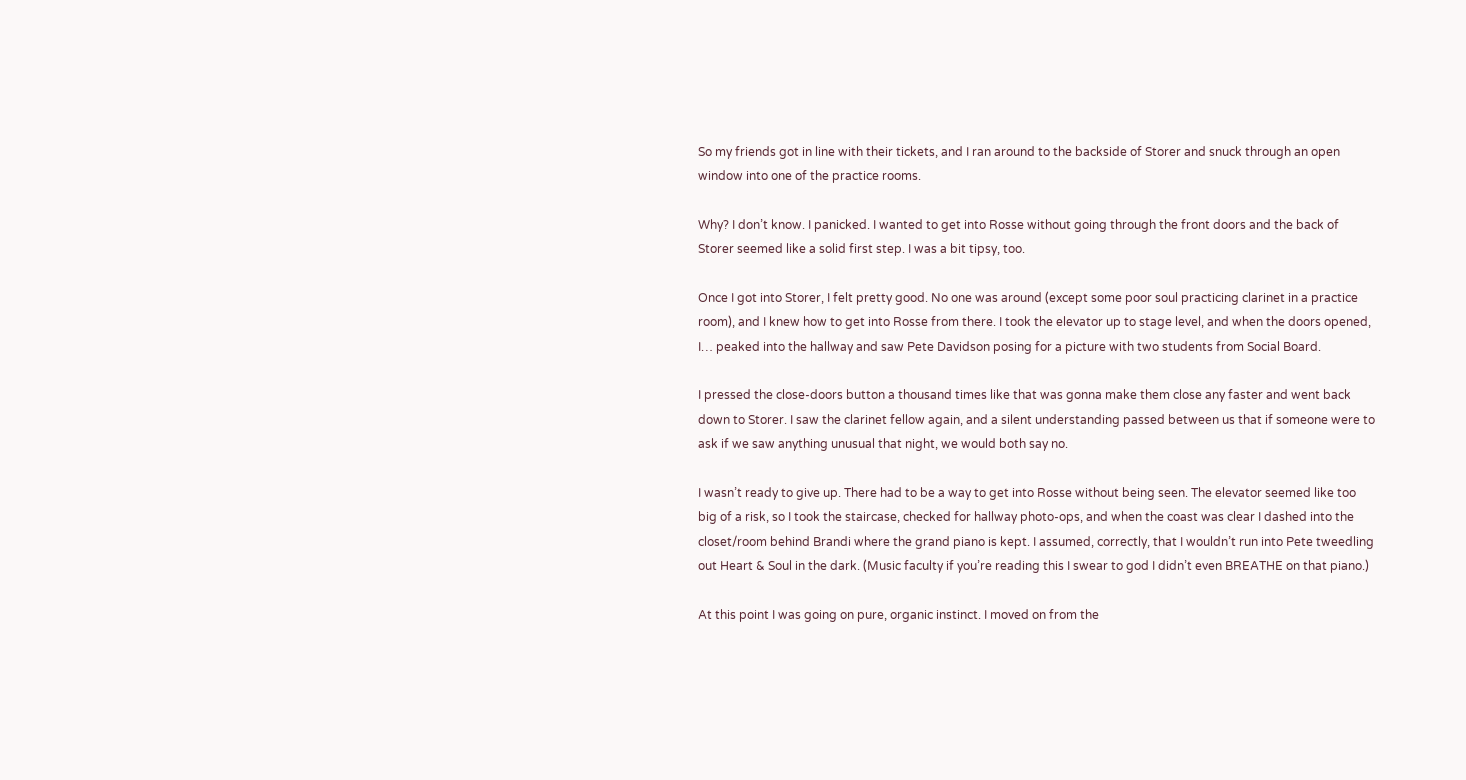So my friends got in line with their tickets, and I ran around to the backside of Storer and snuck through an open window into one of the practice rooms.

Why? I don’t know. I panicked. I wanted to get into Rosse without going through the front doors and the back of Storer seemed like a solid first step. I was a bit tipsy, too.

Once I got into Storer, I felt pretty good. No one was around (except some poor soul practicing clarinet in a practice room), and I knew how to get into Rosse from there. I took the elevator up to stage level, and when the doors opened, I… peaked into the hallway and saw Pete Davidson posing for a picture with two students from Social Board.

I pressed the close-doors button a thousand times like that was gonna make them close any faster and went back down to Storer. I saw the clarinet fellow again, and a silent understanding passed between us that if someone were to ask if we saw anything unusual that night, we would both say no.

I wasn’t ready to give up. There had to be a way to get into Rosse without being seen. The elevator seemed like too big of a risk, so I took the staircase, checked for hallway photo-ops, and when the coast was clear I dashed into the closet/room behind Brandi where the grand piano is kept. I assumed, correctly, that I wouldn’t run into Pete tweedling out Heart & Soul in the dark. (Music faculty if you’re reading this I swear to god I didn’t even BREATHE on that piano.)

At this point I was going on pure, organic instinct. I moved on from the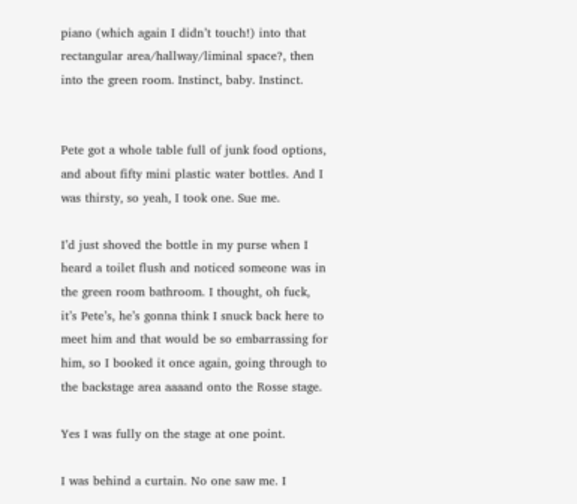piano (which again I didn’t touch!) into that rectangular area/hallway/liminal space?, then into the green room. Instinct, baby. Instinct.


Pete got a whole table full of junk food options, and about fifty mini plastic water bottles. And I was thirsty, so yeah, I took one. Sue me.

I’d just shoved the bottle in my purse when I heard a toilet flush and noticed someone was in the green room bathroom. I thought, oh fuck, it’s Pete’s, he’s gonna think I snuck back here to meet him and that would be so embarrassing for him, so I booked it once again, going through to the backstage area aaaand onto the Rosse stage.

Yes I was fully on the stage at one point.

I was behind a curtain. No one saw me. I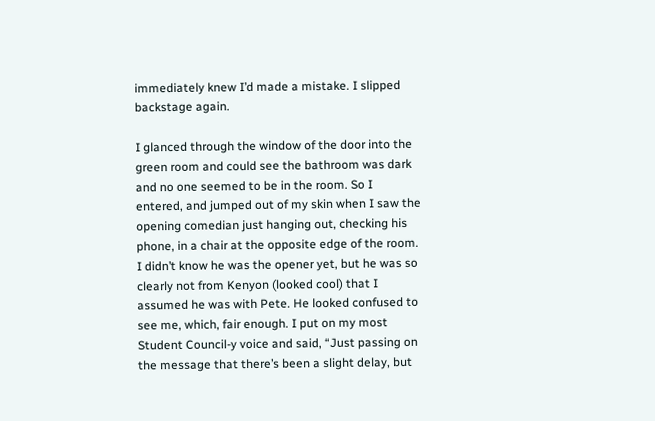immediately knew I’d made a mistake. I slipped backstage again.

I glanced through the window of the door into the green room and could see the bathroom was dark and no one seemed to be in the room. So I entered, and jumped out of my skin when I saw the opening comedian just hanging out, checking his phone, in a chair at the opposite edge of the room. I didn’t know he was the opener yet, but he was so clearly not from Kenyon (looked cool) that I assumed he was with Pete. He looked confused to see me, which, fair enough. I put on my most Student Council-y voice and said, “Just passing on the message that there’s been a slight delay, but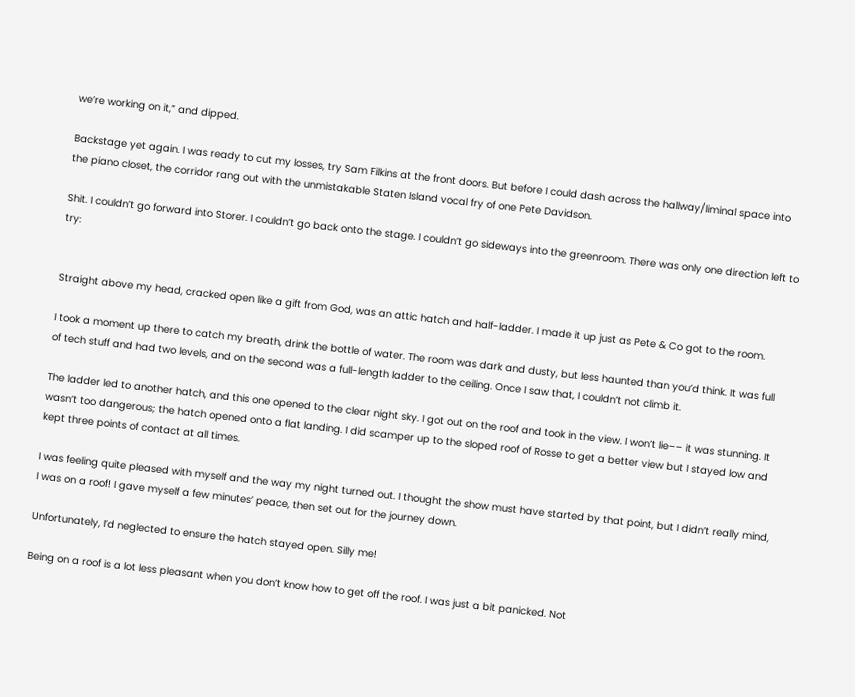we’re working on it,” and dipped.

Backstage yet again. I was ready to cut my losses, try Sam Filkins at the front doors. But before I could dash across the hallway/liminal space into the piano closet, the corridor rang out with the unmistakable Staten Island vocal fry of one Pete Davidson.

Shit. I couldn’t go forward into Storer. I couldn’t go back onto the stage. I couldn’t go sideways into the greenroom. There was only one direction left to try:


Straight above my head, cracked open like a gift from God, was an attic hatch and half-ladder. I made it up just as Pete & Co got to the room.

I took a moment up there to catch my breath, drink the bottle of water. The room was dark and dusty, but less haunted than you’d think. It was full of tech stuff and had two levels, and on the second was a full-length ladder to the ceiling. Once I saw that, I couldn’t not climb it.

The ladder led to another hatch, and this one opened to the clear night sky. I got out on the roof and took in the view. I won’t lie–– it was stunning. It wasn’t too dangerous; the hatch opened onto a flat landing. I did scamper up to the sloped roof of Rosse to get a better view but I stayed low and kept three points of contact at all times.

I was feeling quite pleased with myself and the way my night turned out. I thought the show must have started by that point, but I didn’t really mind, I was on a roof! I gave myself a few minutes’ peace, then set out for the journey down.

Unfortunately, I’d neglected to ensure the hatch stayed open. Silly me!

Being on a roof is a lot less pleasant when you don’t know how to get off the roof. I was just a bit panicked. Not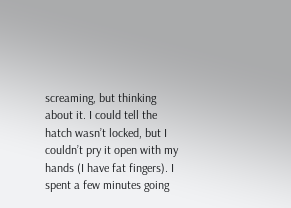screaming, but thinking about it. I could tell the hatch wasn’t locked, but I couldn’t pry it open with my hands (I have fat fingers). I spent a few minutes going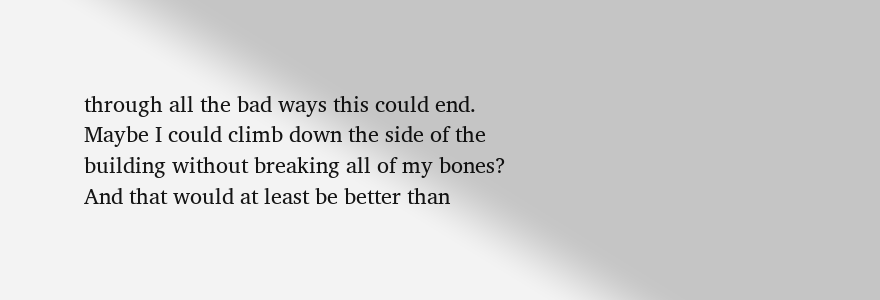through all the bad ways this could end. Maybe I could climb down the side of the building without breaking all of my bones? And that would at least be better than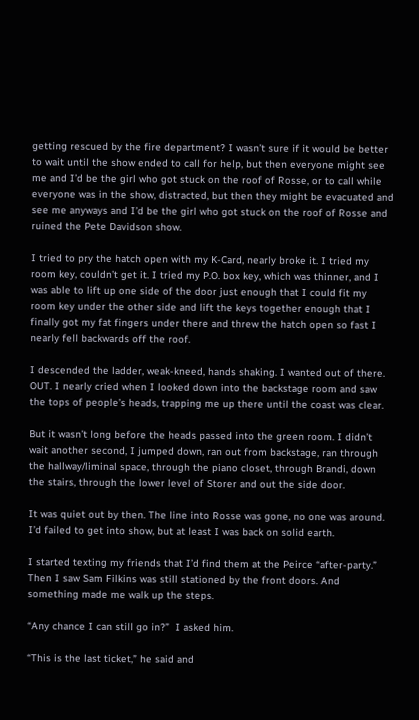getting rescued by the fire department? I wasn’t sure if it would be better to wait until the show ended to call for help, but then everyone might see me and I’d be the girl who got stuck on the roof of Rosse, or to call while everyone was in the show, distracted, but then they might be evacuated and see me anyways and I’d be the girl who got stuck on the roof of Rosse and ruined the Pete Davidson show.

I tried to pry the hatch open with my K-Card, nearly broke it. I tried my room key, couldn’t get it. I tried my P.O. box key, which was thinner, and I was able to lift up one side of the door just enough that I could fit my room key under the other side and lift the keys together enough that I finally got my fat fingers under there and threw the hatch open so fast I nearly fell backwards off the roof.

I descended the ladder, weak-kneed, hands shaking. I wanted out of there. OUT. I nearly cried when I looked down into the backstage room and saw the tops of people’s heads, trapping me up there until the coast was clear.

But it wasn’t long before the heads passed into the green room. I didn’t wait another second, I jumped down, ran out from backstage, ran through the hallway/liminal space, through the piano closet, through Brandi, down the stairs, through the lower level of Storer and out the side door.

It was quiet out by then. The line into Rosse was gone, no one was around. I’d failed to get into show, but at least I was back on solid earth.

I started texting my friends that I’d find them at the Peirce “after-party.” Then I saw Sam Filkins was still stationed by the front doors. And something made me walk up the steps.

“Any chance I can still go in?”  I asked him.

“This is the last ticket,” he said and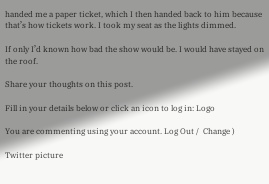handed me a paper ticket, which I then handed back to him because that’s how tickets work. I took my seat as the lights dimmed.

If only I’d known how bad the show would be. I would have stayed on the roof.

Share your thoughts on this post.

Fill in your details below or click an icon to log in: Logo

You are commenting using your account. Log Out /  Change )

Twitter picture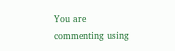You are commenting using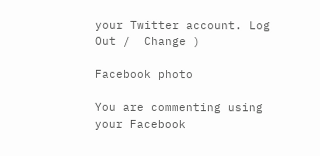your Twitter account. Log Out /  Change )

Facebook photo

You are commenting using your Facebook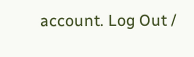account. Log Out /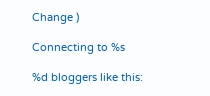Change )

Connecting to %s

%d bloggers like this: